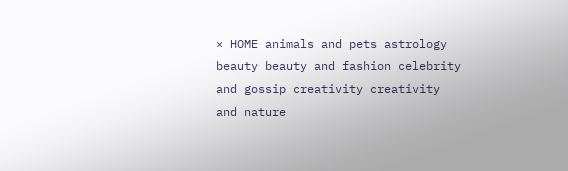× HOME animals and pets astrology beauty beauty and fashion celebrity and gossip creativity creativity and nature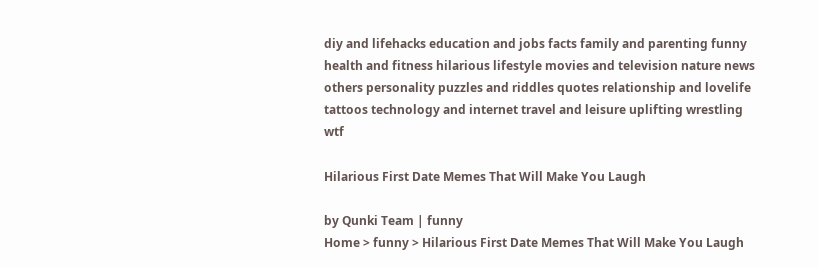diy and lifehacks education and jobs facts family and parenting funny health and fitness hilarious lifestyle movies and television nature news others personality puzzles and riddles quotes relationship and lovelife tattoos technology and internet travel and leisure uplifting wrestling wtf

Hilarious First Date Memes That Will Make You Laugh

by Qunki Team | funny
Home > funny > Hilarious First Date Memes That Will Make You Laugh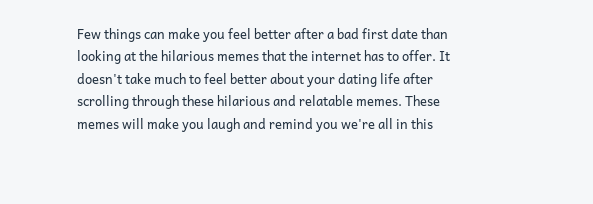Few things can make you feel better after a bad first date than looking at the hilarious memes that the internet has to offer. It doesn't take much to feel better about your dating life after scrolling through these hilarious and relatable memes. These memes will make you laugh and remind you we're all in this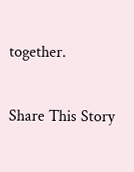together.

Share This Story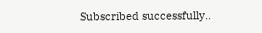Subscribed successfully..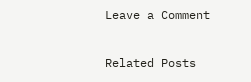Leave a Comment

Related Posts